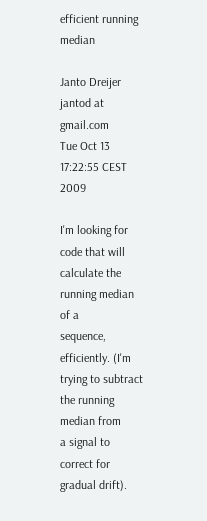efficient running median

Janto Dreijer jantod at gmail.com
Tue Oct 13 17:22:55 CEST 2009

I'm looking for code that will calculate the running median of a
sequence, efficiently. (I'm trying to subtract the running median from
a signal to correct for gradual drift).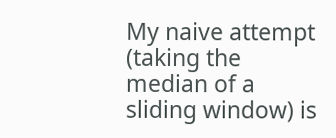My naive attempt (taking the median of a sliding window) is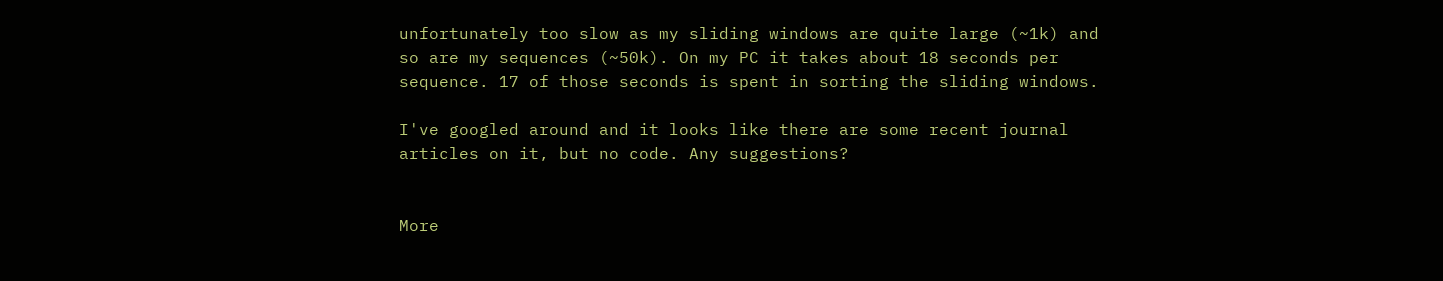unfortunately too slow as my sliding windows are quite large (~1k) and
so are my sequences (~50k). On my PC it takes about 18 seconds per
sequence. 17 of those seconds is spent in sorting the sliding windows.

I've googled around and it looks like there are some recent journal
articles on it, but no code. Any suggestions?


More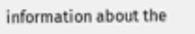information about the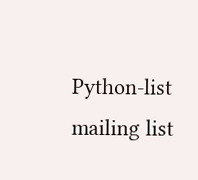Python-list mailing list